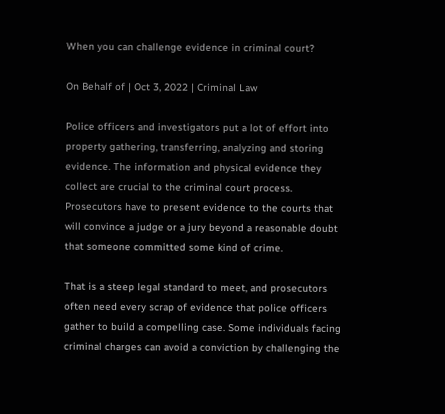When you can challenge evidence in criminal court?

On Behalf of | Oct 3, 2022 | Criminal Law

Police officers and investigators put a lot of effort into property gathering, transferring, analyzing and storing evidence. The information and physical evidence they collect are crucial to the criminal court process. Prosecutors have to present evidence to the courts that will convince a judge or a jury beyond a reasonable doubt that someone committed some kind of crime.

That is a steep legal standard to meet, and prosecutors often need every scrap of evidence that police officers gather to build a compelling case. Some individuals facing criminal charges can avoid a conviction by challenging the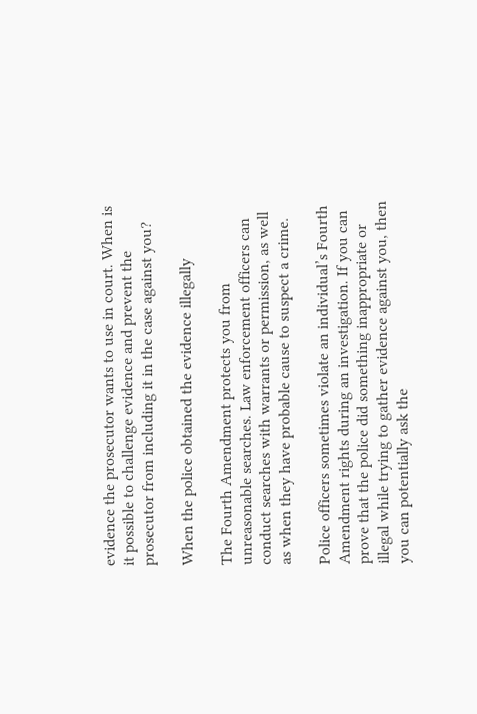evidence the prosecutor wants to use in court. When is it possible to challenge evidence and prevent the prosecutor from including it in the case against you?

When the police obtained the evidence illegally

The Fourth Amendment protects you from unreasonable searches. Law enforcement officers can conduct searches with warrants or permission, as well as when they have probable cause to suspect a crime.

Police officers sometimes violate an individual’s Fourth Amendment rights during an investigation. If you can prove that the police did something inappropriate or illegal while trying to gather evidence against you, then you can potentially ask the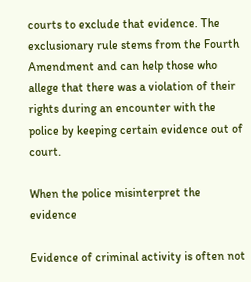courts to exclude that evidence. The exclusionary rule stems from the Fourth Amendment and can help those who allege that there was a violation of their rights during an encounter with the police by keeping certain evidence out of court.

When the police misinterpret the evidence

Evidence of criminal activity is often not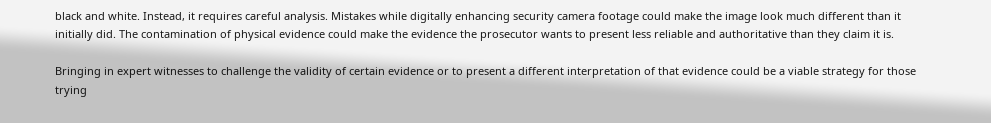black and white. Instead, it requires careful analysis. Mistakes while digitally enhancing security camera footage could make the image look much different than it initially did. The contamination of physical evidence could make the evidence the prosecutor wants to present less reliable and authoritative than they claim it is.

Bringing in expert witnesses to challenge the validity of certain evidence or to present a different interpretation of that evidence could be a viable strategy for those trying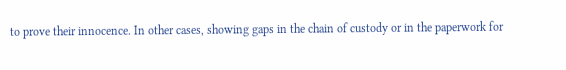to prove their innocence. In other cases, showing gaps in the chain of custody or in the paperwork for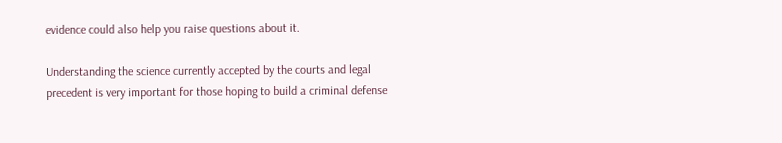evidence could also help you raise questions about it.

Understanding the science currently accepted by the courts and legal precedent is very important for those hoping to build a criminal defense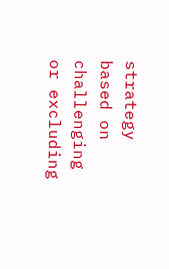strategy based on challenging or excluding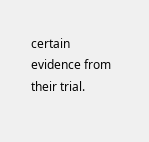certain evidence from their trial.